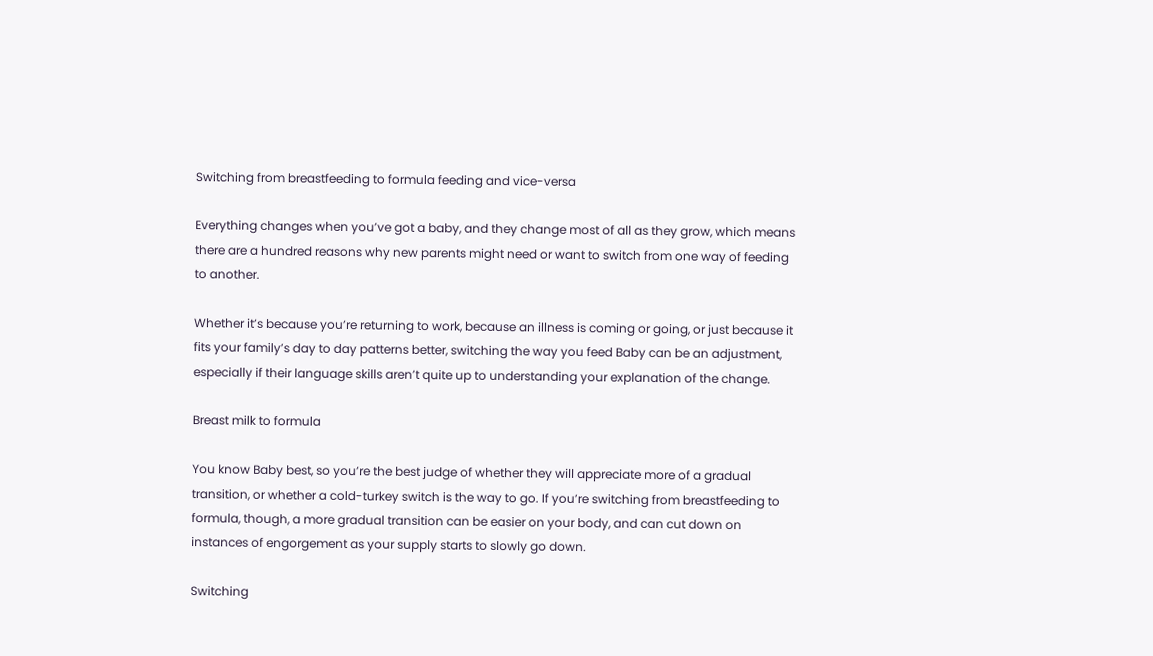Switching from breastfeeding to formula feeding and vice-versa

Everything changes when you’ve got a baby, and they change most of all as they grow, which means there are a hundred reasons why new parents might need or want to switch from one way of feeding to another.

Whether it’s because you’re returning to work, because an illness is coming or going, or just because it fits your family’s day to day patterns better, switching the way you feed Baby can be an adjustment, especially if their language skills aren’t quite up to understanding your explanation of the change.

Breast milk to formula

You know Baby best, so you’re the best judge of whether they will appreciate more of a gradual transition, or whether a cold-turkey switch is the way to go. If you’re switching from breastfeeding to formula, though, a more gradual transition can be easier on your body, and can cut down on instances of engorgement as your supply starts to slowly go down.

Switching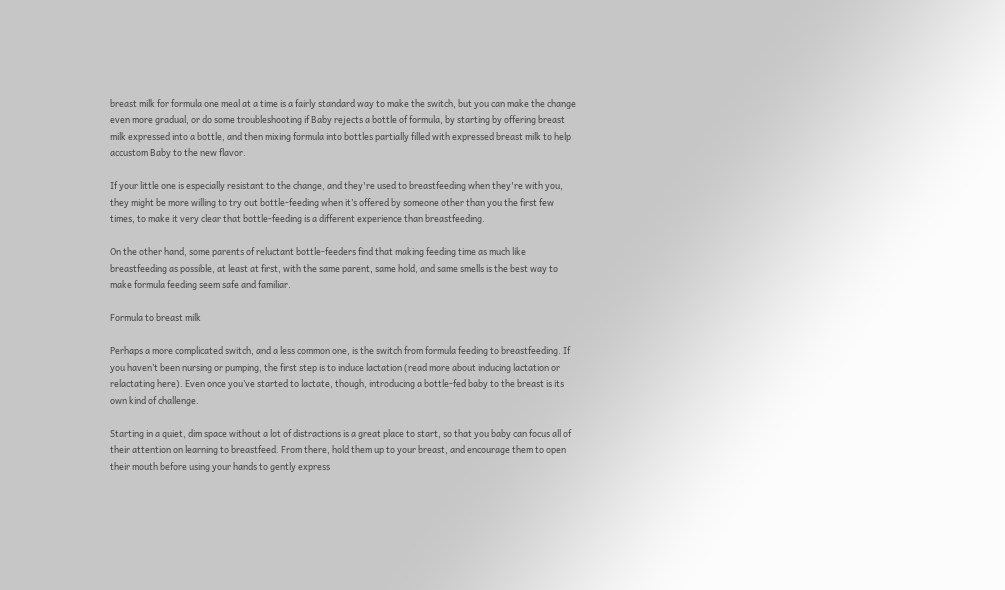breast milk for formula one meal at a time is a fairly standard way to make the switch, but you can make the change even more gradual, or do some troubleshooting if Baby rejects a bottle of formula, by starting by offering breast milk expressed into a bottle, and then mixing formula into bottles partially filled with expressed breast milk to help accustom Baby to the new flavor.

If your little one is especially resistant to the change, and they're used to breastfeeding when they're with you, they might be more willing to try out bottle-feeding when it’s offered by someone other than you the first few times, to make it very clear that bottle-feeding is a different experience than breastfeeding.

On the other hand, some parents of reluctant bottle-feeders find that making feeding time as much like breastfeeding as possible, at least at first, with the same parent, same hold, and same smells is the best way to make formula feeding seem safe and familiar.

Formula to breast milk

Perhaps a more complicated switch, and a less common one, is the switch from formula feeding to breastfeeding. If you haven’t been nursing or pumping, the first step is to induce lactation (read more about inducing lactation or relactating here). Even once you’ve started to lactate, though, introducing a bottle-fed baby to the breast is its own kind of challenge.

Starting in a quiet, dim space without a lot of distractions is a great place to start, so that you baby can focus all of their attention on learning to breastfeed. From there, hold them up to your breast, and encourage them to open their mouth before using your hands to gently express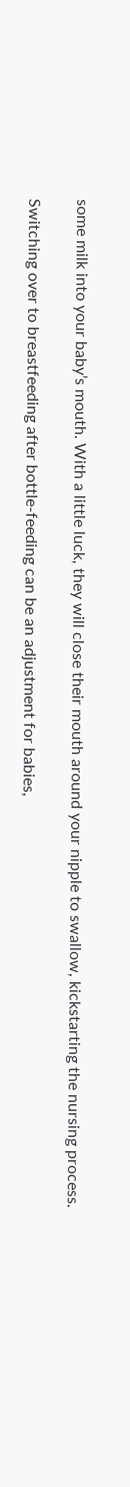some milk into your baby’s mouth. With a little luck, they will close their mouth around your nipple to swallow, kickstarting the nursing process.

Switching over to breastfeeding after bottle-feeding can be an adjustment for babies,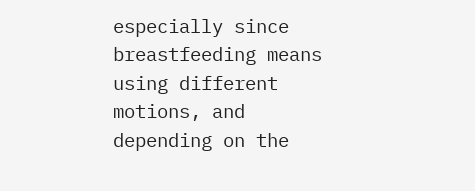especially since breastfeeding means using different motions, and depending on the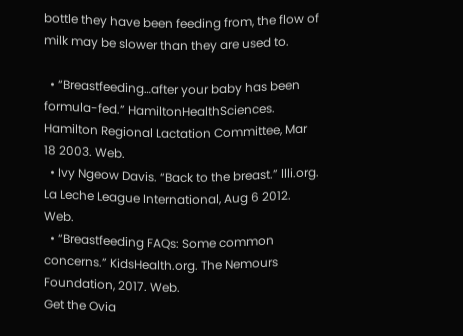bottle they have been feeding from, the flow of milk may be slower than they are used to.

  • “Breastfeeding…after your baby has been formula-fed.” HamiltonHealthSciences. Hamilton Regional Lactation Committee, Mar 18 2003. Web.
  • Ivy Ngeow Davis. “Back to the breast.” llli.org. La Leche League International, Aug 6 2012. Web.
  • “Breastfeeding FAQs: Some common concerns.” KidsHealth.org. The Nemours Foundation, 2017. Web.
Get the Ovia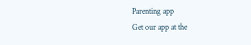Parenting app
Get our app at the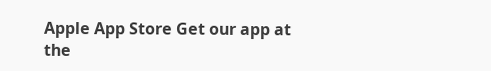Apple App Store Get our app at the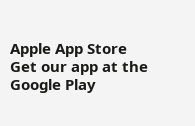Apple App Store Get our app at the Google Play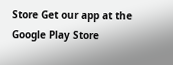Store Get our app at the Google Play Store